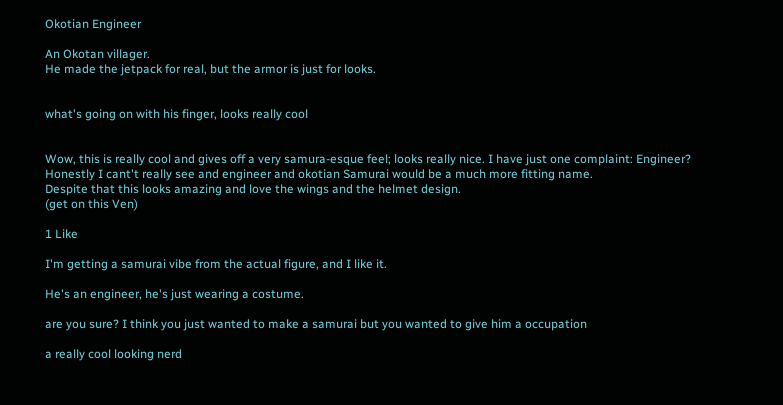Okotian Engineer

An Okotan villager.
He made the jetpack for real, but the armor is just for looks.


what's going on with his finger, looks really cool


Wow, this is really cool and gives off a very samura-esque feel; looks really nice. I have just one complaint: Engineer?
Honestly I cant't really see and engineer and okotian Samurai would be a much more fitting name.
Despite that this looks amazing and love the wings and the helmet design.
(get on this Ven)

1 Like

I'm getting a samurai vibe from the actual figure, and I like it.

He's an engineer, he's just wearing a costume.

are you sure? I think you just wanted to make a samurai but you wanted to give him a occupation

a really cool looking nerd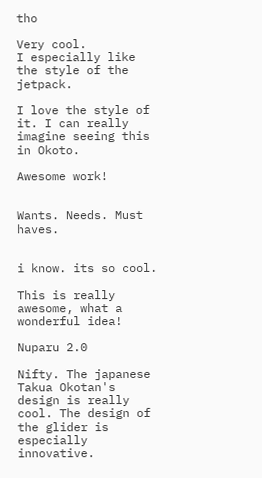tho

Very cool.
I especially like the style of the jetpack.

I love the style of it. I can really imagine seeing this in Okoto.

Awesome work!


Wants. Needs. Must haves.


i know. its so cool.

This is really awesome, what a wonderful idea!

Nuparu 2.0

Nifty. The japanese Takua Okotan's design is really cool. The design of the glider is especially innovative.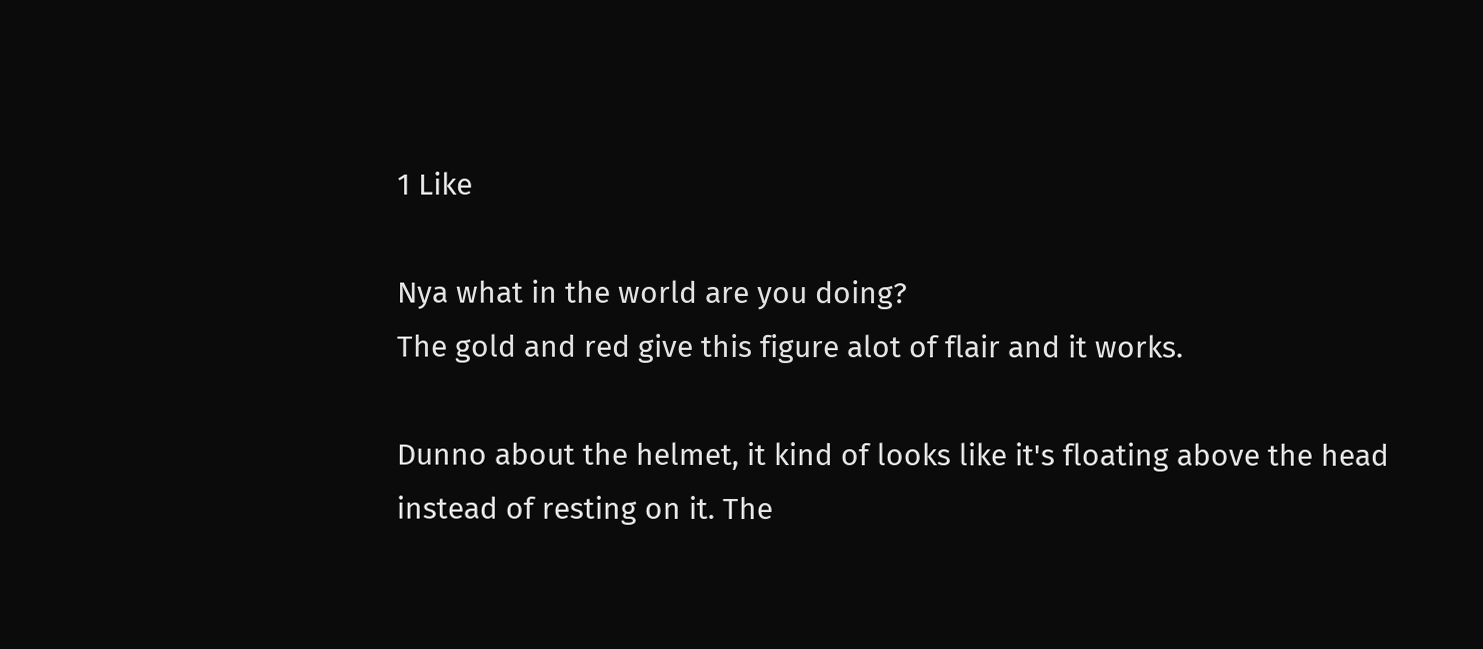1 Like

Nya what in the world are you doing?
The gold and red give this figure alot of flair and it works.

Dunno about the helmet, it kind of looks like it's floating above the head instead of resting on it. The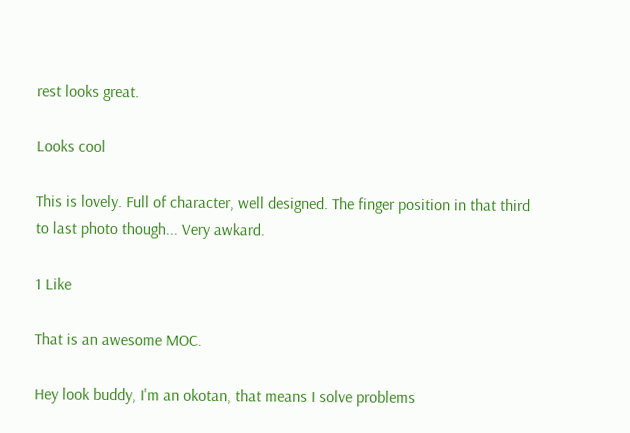rest looks great.

Looks cool

This is lovely. Full of character, well designed. The finger position in that third to last photo though... Very awkard.

1 Like

That is an awesome MOC.

Hey look buddy, I'm an okotan, that means I solve problems